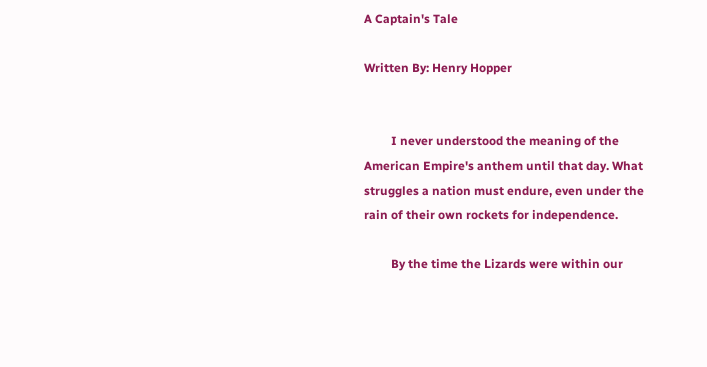A Captain's Tale

Written By: Henry Hopper


         I never understood the meaning of the American Empire's anthem until that day. What struggles a nation must endure, even under the rain of their own rockets for independence.

         By the time the Lizards were within our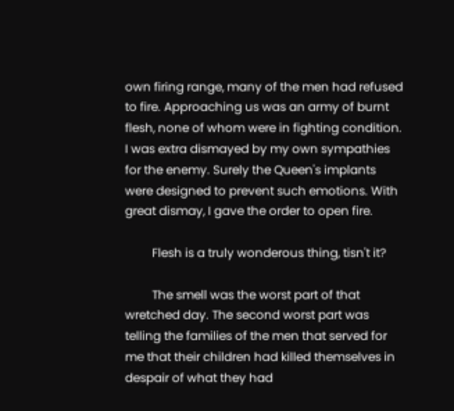own firing range, many of the men had refused to fire. Approaching us was an army of burnt flesh, none of whom were in fighting condition. I was extra dismayed by my own sympathies for the enemy. Surely the Queen's implants were designed to prevent such emotions. With great dismay, I gave the order to open fire.

         Flesh is a truly wonderous thing, tisn't it?

         The smell was the worst part of that wretched day. The second worst part was telling the families of the men that served for me that their children had killed themselves in despair of what they had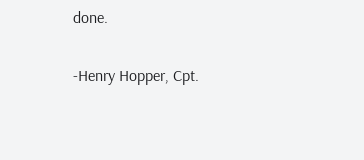done.

-Henry Hopper, Cpt.